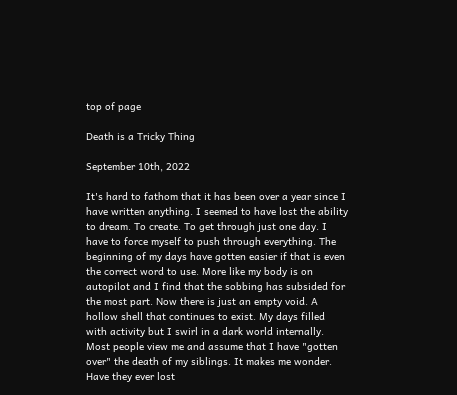top of page

Death is a Tricky Thing

September 10th, 2022

It's hard to fathom that it has been over a year since I have written anything. I seemed to have lost the ability to dream. To create. To get through just one day. I have to force myself to push through everything. The beginning of my days have gotten easier if that is even the correct word to use. More like my body is on autopilot and I find that the sobbing has subsided for the most part. Now there is just an empty void. A hollow shell that continues to exist. My days filled with activity but I swirl in a dark world internally. Most people view me and assume that I have "gotten over" the death of my siblings. It makes me wonder. Have they ever lost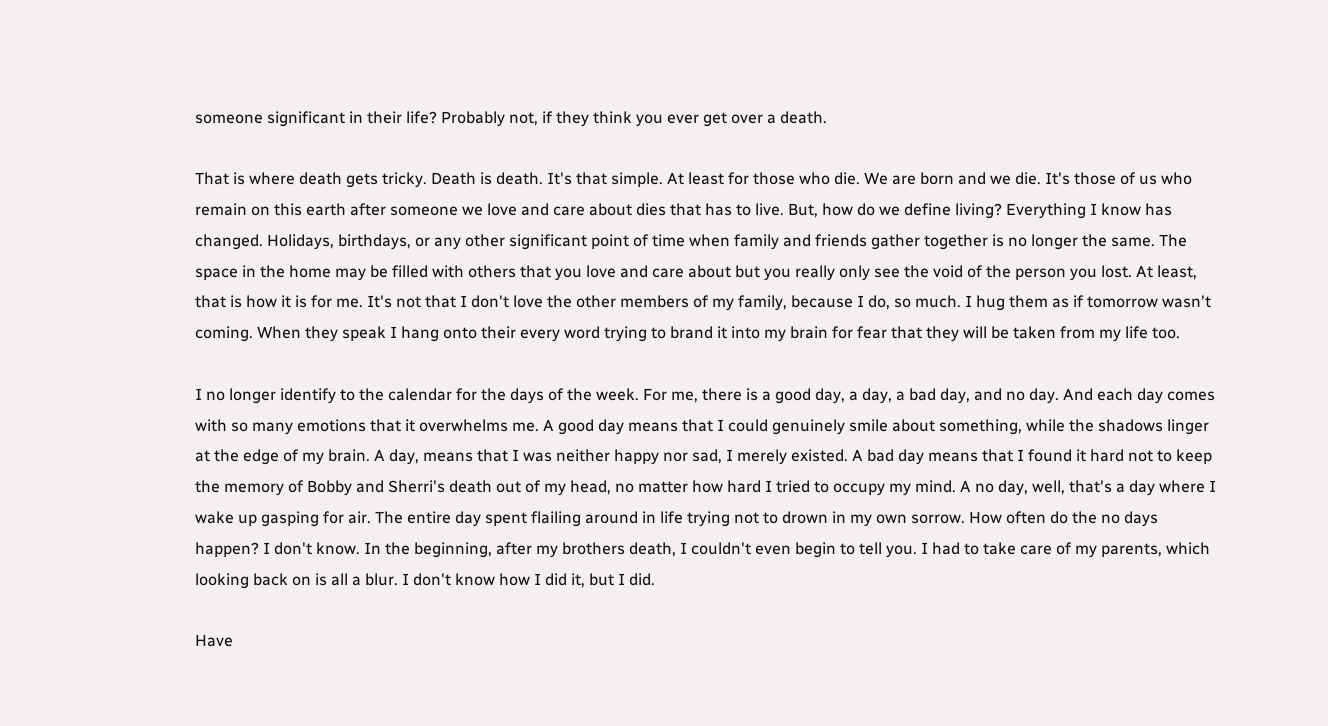someone significant in their life? Probably not, if they think you ever get over a death.

That is where death gets tricky. Death is death. It's that simple. At least for those who die. We are born and we die. It's those of us who remain on this earth after someone we love and care about dies that has to live. But, how do we define living? Everything I know has changed. Holidays, birthdays, or any other significant point of time when family and friends gather together is no longer the same. The space in the home may be filled with others that you love and care about but you really only see the void of the person you lost. At least, that is how it is for me. It's not that I don't love the other members of my family, because I do, so much. I hug them as if tomorrow wasn't coming. When they speak I hang onto their every word trying to brand it into my brain for fear that they will be taken from my life too.

I no longer identify to the calendar for the days of the week. For me, there is a good day, a day, a bad day, and no day. And each day comes with so many emotions that it overwhelms me. A good day means that I could genuinely smile about something, while the shadows linger at the edge of my brain. A day, means that I was neither happy nor sad, I merely existed. A bad day means that I found it hard not to keep the memory of Bobby and Sherri's death out of my head, no matter how hard I tried to occupy my mind. A no day, well, that's a day where I wake up gasping for air. The entire day spent flailing around in life trying not to drown in my own sorrow. How often do the no days happen? I don't know. In the beginning, after my brothers death, I couldn't even begin to tell you. I had to take care of my parents, which looking back on is all a blur. I don't know how I did it, but I did.

Have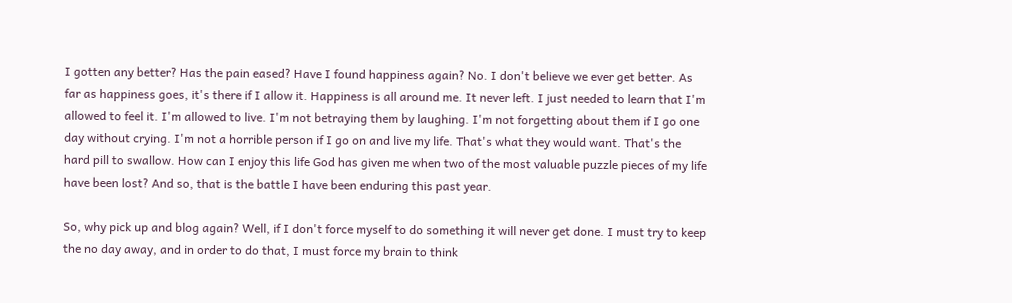I gotten any better? Has the pain eased? Have I found happiness again? No. I don't believe we ever get better. As far as happiness goes, it's there if I allow it. Happiness is all around me. It never left. I just needed to learn that I'm allowed to feel it. I'm allowed to live. I'm not betraying them by laughing. I'm not forgetting about them if I go one day without crying. I'm not a horrible person if I go on and live my life. That's what they would want. That's the hard pill to swallow. How can I enjoy this life God has given me when two of the most valuable puzzle pieces of my life have been lost? And so, that is the battle I have been enduring this past year.

So, why pick up and blog again? Well, if I don't force myself to do something it will never get done. I must try to keep the no day away, and in order to do that, I must force my brain to think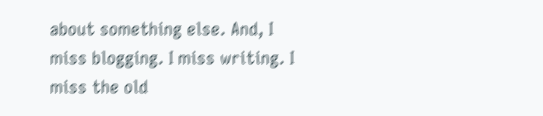about something else. And, I miss blogging. I miss writing. I miss the old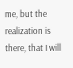me, but the realization is there, that I will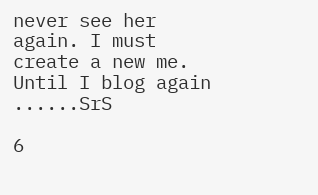never see her again. I must create a new me. Until I blog again ......SrS

6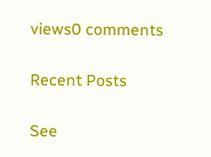views0 comments

Recent Posts

See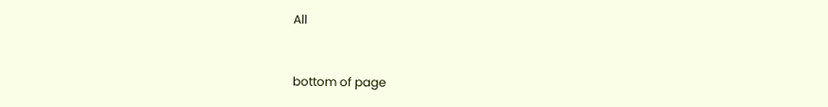All


bottom of page